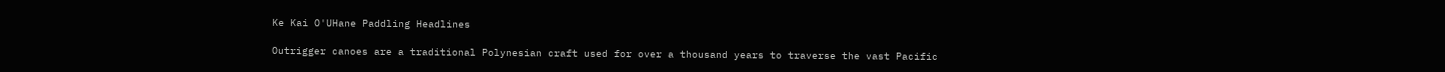Ke Kai O'UHane Paddling Headlines

Outrigger canoes are a traditional Polynesian craft used for over a thousand years to traverse the vast Pacific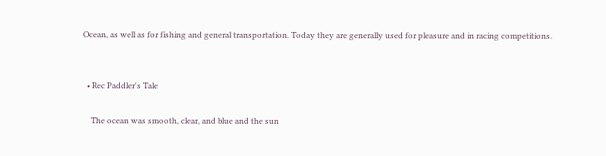Ocean, as well as for fishing and general transportation. Today they are generally used for pleasure and in racing competitions.


  • Rec Paddler's Tale

    The ocean was smooth, clear, and blue and the sun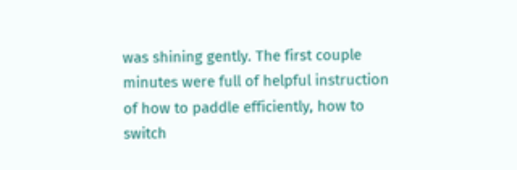was shining gently. The first couple minutes were full of helpful instruction of how to paddle efficiently, how to switch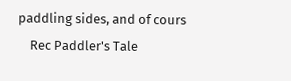paddling sides, and of cours
    Rec Paddler's Tale